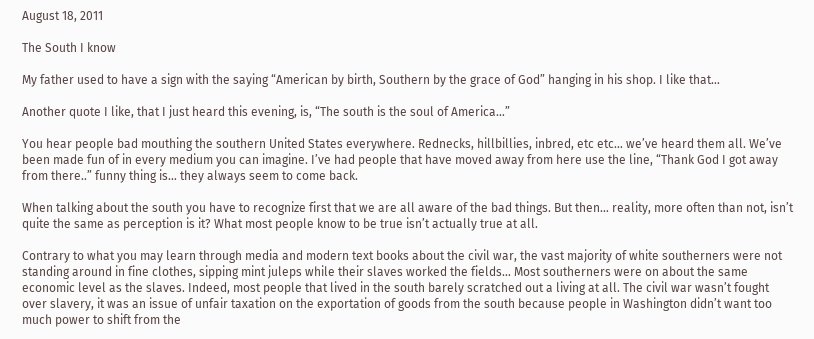August 18, 2011

The South I know

My father used to have a sign with the saying “American by birth, Southern by the grace of God” hanging in his shop. I like that…

Another quote I like, that I just heard this evening, is, “The south is the soul of America…”

You hear people bad mouthing the southern United States everywhere. Rednecks, hillbillies, inbred, etc etc… we’ve heard them all. We’ve been made fun of in every medium you can imagine. I’ve had people that have moved away from here use the line, “Thank God I got away from there..” funny thing is… they always seem to come back.

When talking about the south you have to recognize first that we are all aware of the bad things. But then… reality, more often than not, isn’t quite the same as perception is it? What most people know to be true isn’t actually true at all.

Contrary to what you may learn through media and modern text books about the civil war, the vast majority of white southerners were not standing around in fine clothes, sipping mint juleps while their slaves worked the fields… Most southerners were on about the same economic level as the slaves. Indeed, most people that lived in the south barely scratched out a living at all. The civil war wasn’t fought over slavery, it was an issue of unfair taxation on the exportation of goods from the south because people in Washington didn’t want too much power to shift from the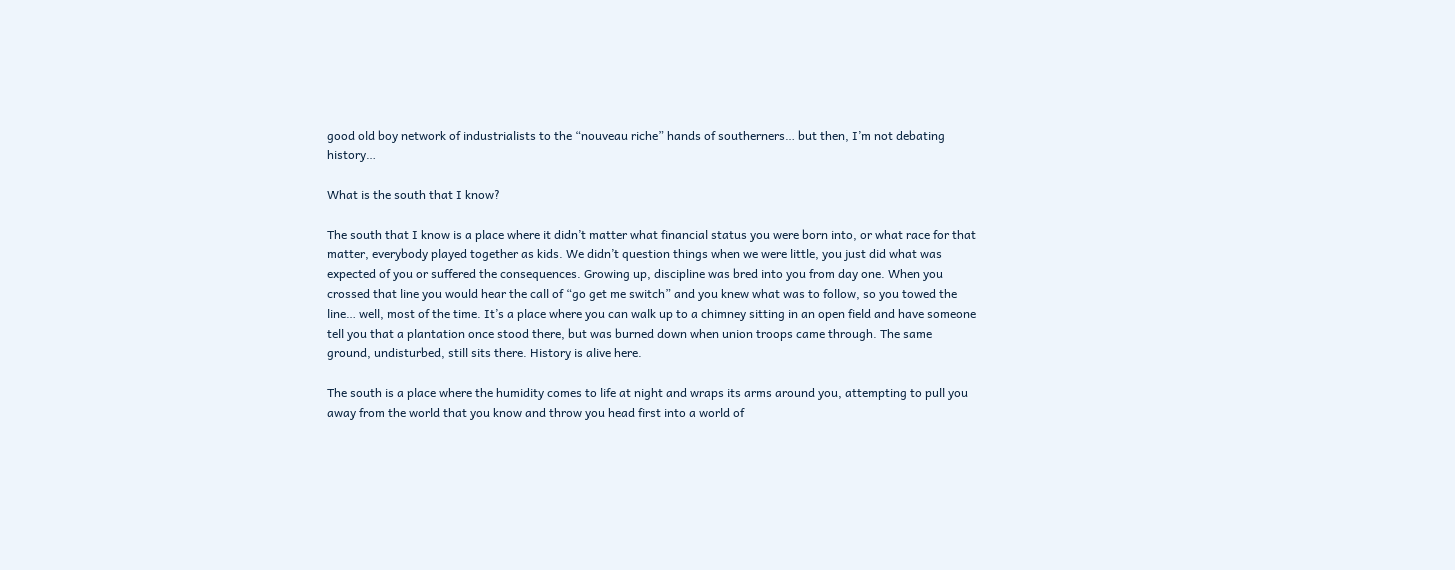good old boy network of industrialists to the “nouveau riche” hands of southerners… but then, I’m not debating history…

What is the south that I know?

The south that I know is a place where it didn’t matter what financial status you were born into, or what race for that matter, everybody played together as kids. We didn’t question things when we were little, you just did what was expected of you or suffered the consequences. Growing up, discipline was bred into you from day one. When you crossed that line you would hear the call of “go get me switch” and you knew what was to follow, so you towed the line… well, most of the time. It’s a place where you can walk up to a chimney sitting in an open field and have someone tell you that a plantation once stood there, but was burned down when union troops came through. The same ground, undisturbed, still sits there. History is alive here.

The south is a place where the humidity comes to life at night and wraps its arms around you, attempting to pull you away from the world that you know and throw you head first into a world of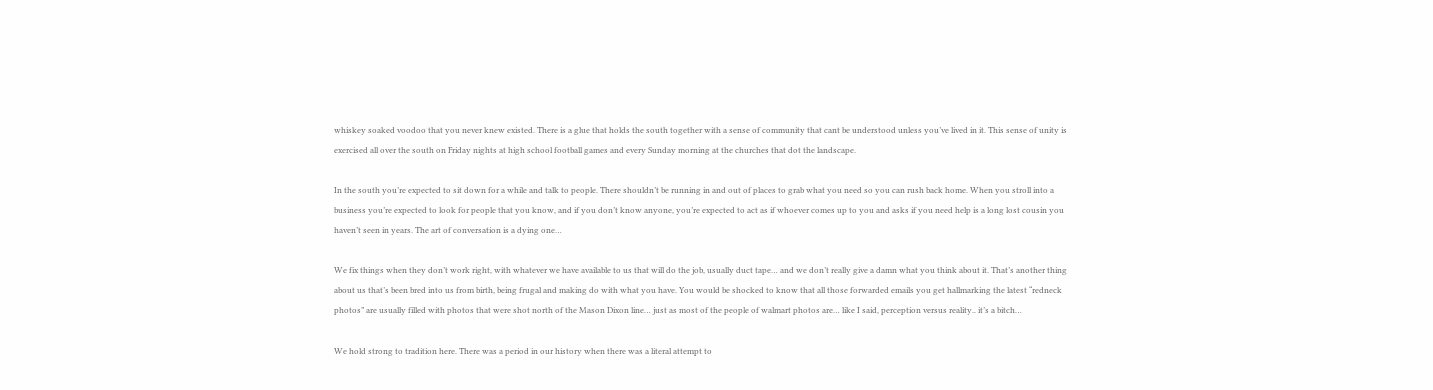whiskey soaked voodoo that you never knew existed. There is a glue that holds the south together with a sense of community that cant be understood unless you’ve lived in it. This sense of unity is exercised all over the south on Friday nights at high school football games and every Sunday morning at the churches that dot the landscape.

In the south you’re expected to sit down for a while and talk to people. There shouldn’t be running in and out of places to grab what you need so you can rush back home. When you stroll into a business you’re expected to look for people that you know, and if you don’t know anyone, you’re expected to act as if whoever comes up to you and asks if you need help is a long lost cousin you haven’t seen in years. The art of conversation is a dying one…

We fix things when they don’t work right, with whatever we have available to us that will do the job, usually duct tape… and we don’t really give a damn what you think about it. That’s another thing about us that’s been bred into us from birth, being frugal and making do with what you have. You would be shocked to know that all those forwarded emails you get hallmarking the latest “redneck photos” are usually filled with photos that were shot north of the Mason Dixon line… just as most of the people of walmart photos are… like I said, perception versus reality.. it’s a bitch…

We hold strong to tradition here. There was a period in our history when there was a literal attempt to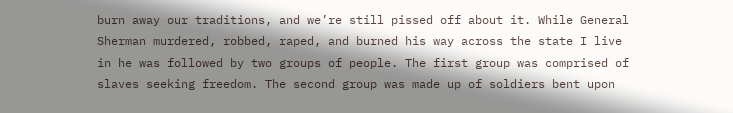burn away our traditions, and we’re still pissed off about it. While General Sherman murdered, robbed, raped, and burned his way across the state I live in he was followed by two groups of people. The first group was comprised of slaves seeking freedom. The second group was made up of soldiers bent upon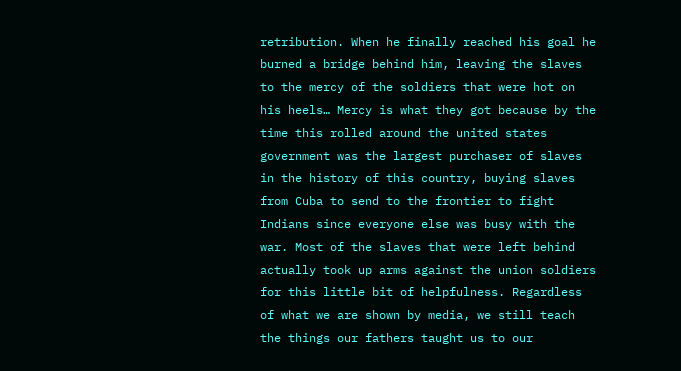retribution. When he finally reached his goal he burned a bridge behind him, leaving the slaves to the mercy of the soldiers that were hot on his heels… Mercy is what they got because by the time this rolled around the united states government was the largest purchaser of slaves in the history of this country, buying slaves from Cuba to send to the frontier to fight Indians since everyone else was busy with the war. Most of the slaves that were left behind actually took up arms against the union soldiers for this little bit of helpfulness. Regardless of what we are shown by media, we still teach the things our fathers taught us to our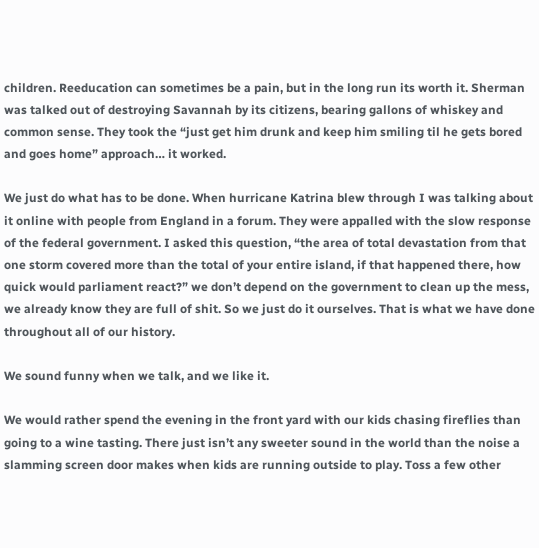children. Reeducation can sometimes be a pain, but in the long run its worth it. Sherman was talked out of destroying Savannah by its citizens, bearing gallons of whiskey and common sense. They took the “just get him drunk and keep him smiling til he gets bored and goes home” approach… it worked.

We just do what has to be done. When hurricane Katrina blew through I was talking about it online with people from England in a forum. They were appalled with the slow response of the federal government. I asked this question, “the area of total devastation from that one storm covered more than the total of your entire island, if that happened there, how quick would parliament react?” we don’t depend on the government to clean up the mess, we already know they are full of shit. So we just do it ourselves. That is what we have done throughout all of our history.

We sound funny when we talk, and we like it.

We would rather spend the evening in the front yard with our kids chasing fireflies than going to a wine tasting. There just isn’t any sweeter sound in the world than the noise a slamming screen door makes when kids are running outside to play. Toss a few other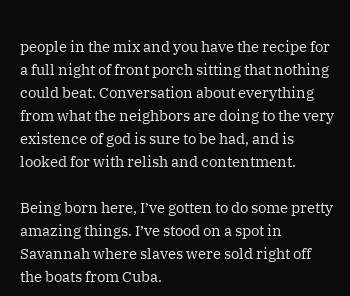people in the mix and you have the recipe for a full night of front porch sitting that nothing could beat. Conversation about everything from what the neighbors are doing to the very existence of god is sure to be had, and is looked for with relish and contentment.

Being born here, I’ve gotten to do some pretty amazing things. I’ve stood on a spot in Savannah where slaves were sold right off the boats from Cuba.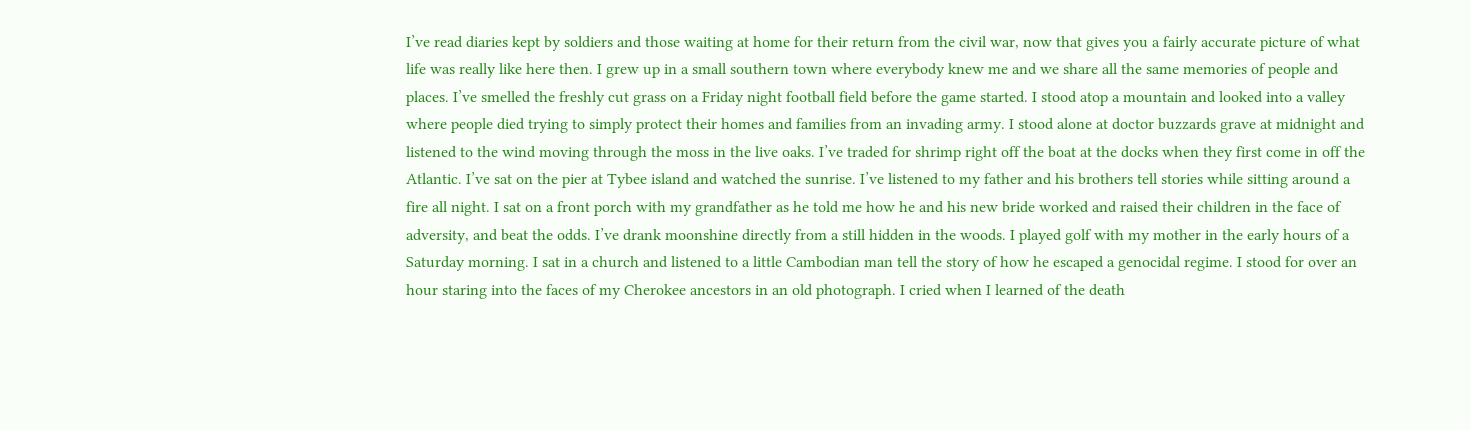I’ve read diaries kept by soldiers and those waiting at home for their return from the civil war, now that gives you a fairly accurate picture of what life was really like here then. I grew up in a small southern town where everybody knew me and we share all the same memories of people and places. I’ve smelled the freshly cut grass on a Friday night football field before the game started. I stood atop a mountain and looked into a valley where people died trying to simply protect their homes and families from an invading army. I stood alone at doctor buzzards grave at midnight and listened to the wind moving through the moss in the live oaks. I’ve traded for shrimp right off the boat at the docks when they first come in off the Atlantic. I’ve sat on the pier at Tybee island and watched the sunrise. I’ve listened to my father and his brothers tell stories while sitting around a fire all night. I sat on a front porch with my grandfather as he told me how he and his new bride worked and raised their children in the face of adversity, and beat the odds. I’ve drank moonshine directly from a still hidden in the woods. I played golf with my mother in the early hours of a Saturday morning. I sat in a church and listened to a little Cambodian man tell the story of how he escaped a genocidal regime. I stood for over an hour staring into the faces of my Cherokee ancestors in an old photograph. I cried when I learned of the death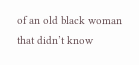of an old black woman that didn’t know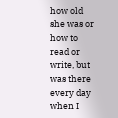how old she was or how to read or write, but was there every day when I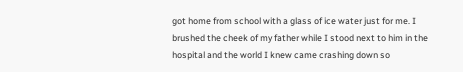got home from school with a glass of ice water just for me. I brushed the cheek of my father while I stood next to him in the hospital and the world I knew came crashing down so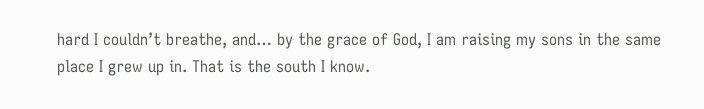hard I couldn’t breathe, and… by the grace of God, I am raising my sons in the same place I grew up in. That is the south I know.